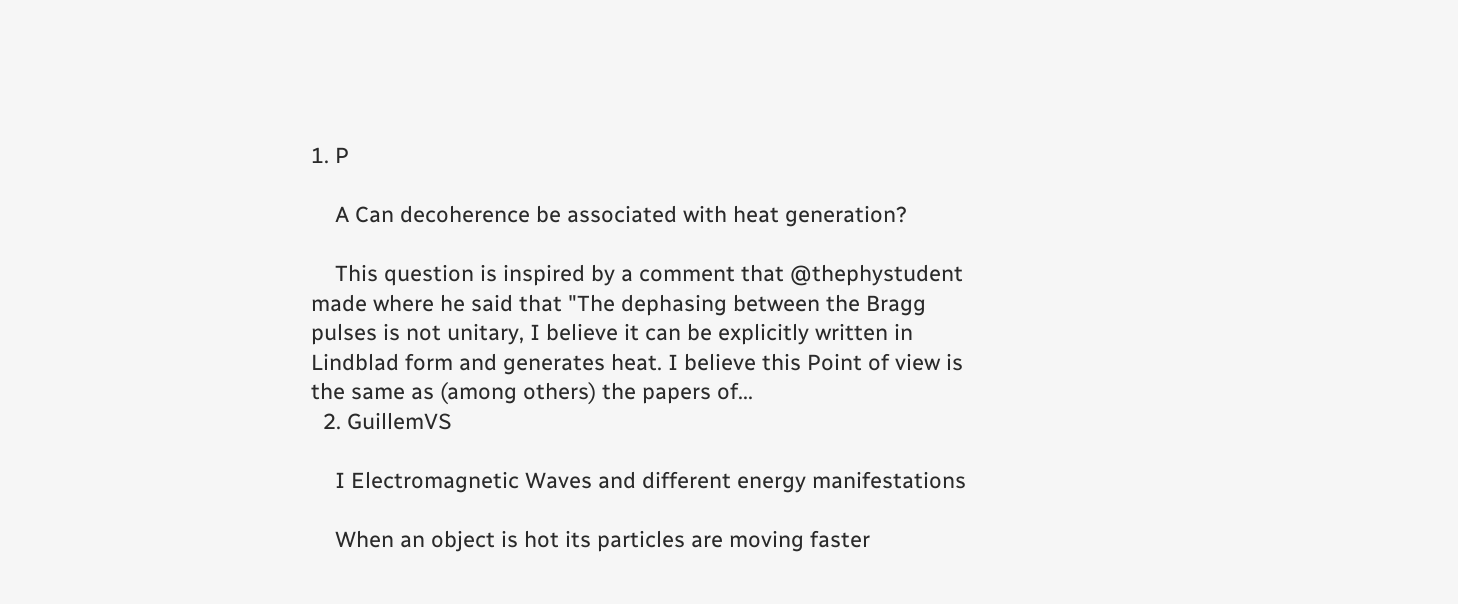1. P

    A Can decoherence be associated with heat generation?

    This question is inspired by a comment that @thephystudent made where he said that "The dephasing between the Bragg pulses is not unitary, I believe it can be explicitly written in Lindblad form and generates heat. I believe this Point of view is the same as (among others) the papers of...
  2. GuillemVS

    I Electromagnetic Waves and different energy manifestations

    When an object is hot its particles are moving faster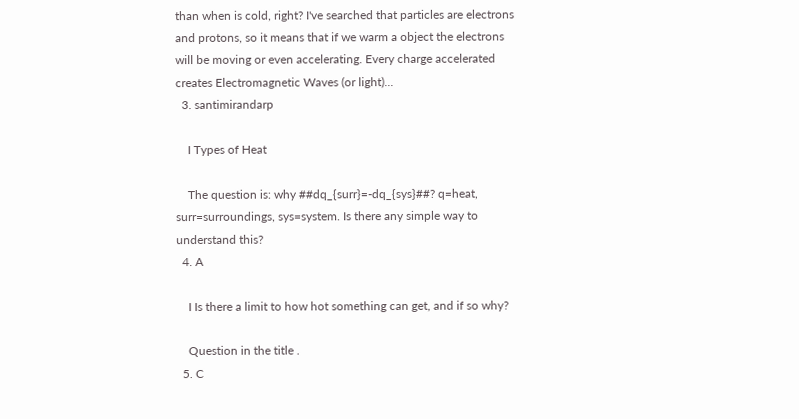than when is cold, right? I've searched that particles are electrons and protons, so it means that if we warm a object the electrons will be moving or even accelerating. Every charge accelerated creates Electromagnetic Waves (or light)...
  3. santimirandarp

    I Types of Heat

    The question is: why ##dq_{surr}=-dq_{sys}##? q=heat, surr=surroundings, sys=system. Is there any simple way to understand this?
  4. A

    I Is there a limit to how hot something can get, and if so why?

    Question in the title .
  5. C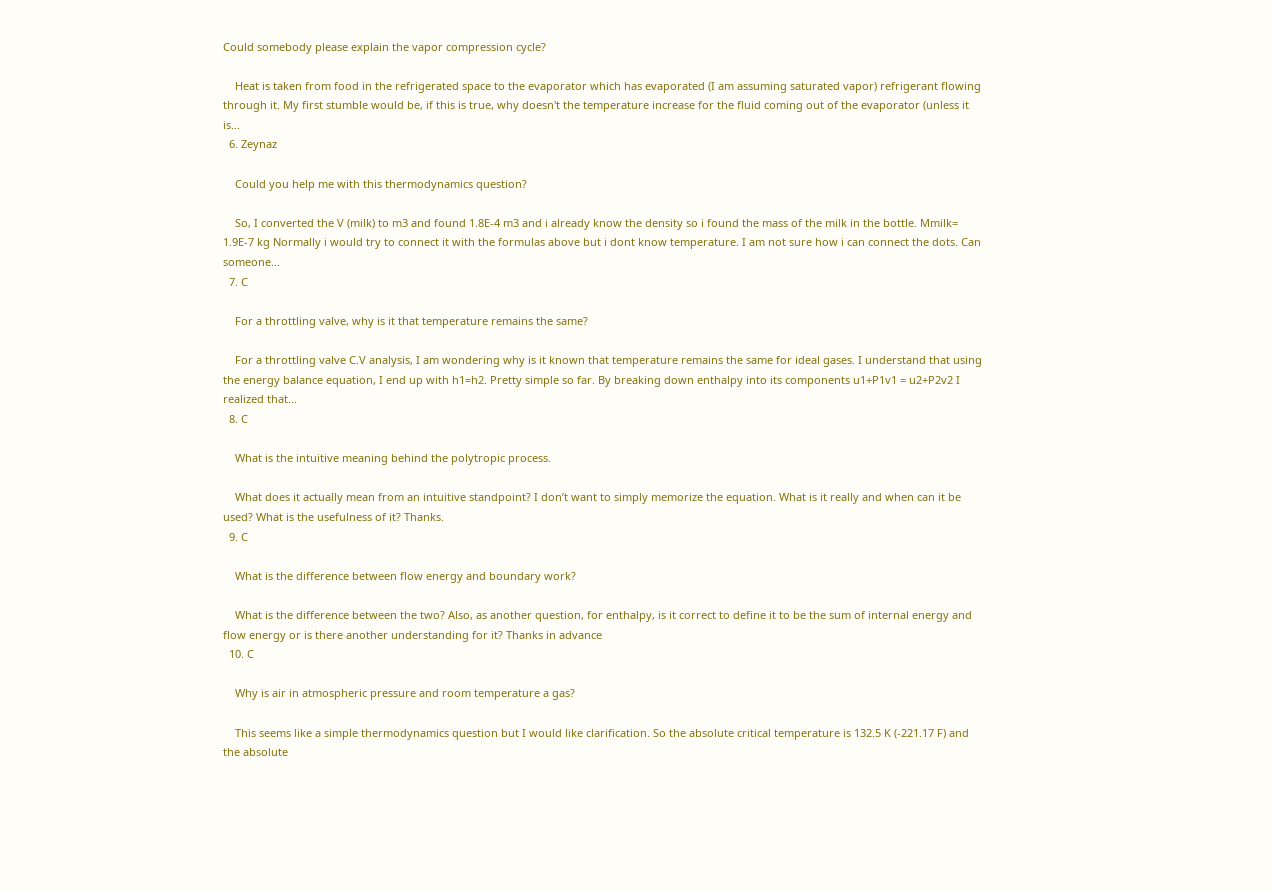Could somebody please explain the vapor compression cycle?

    Heat is taken from food in the refrigerated space to the evaporator which has evaporated (I am assuming saturated vapor) refrigerant flowing through it. My first stumble would be, if this is true, why doesn't the temperature increase for the fluid coming out of the evaporator (unless it is...
  6. Zeynaz

    Could you help me with this thermodynamics question?

    So, I converted the V (milk) to m3 and found 1.8E-4 m3 and i already know the density so i found the mass of the milk in the bottle. Mmilk= 1.9E-7 kg Normally i would try to connect it with the formulas above but i dont know temperature. I am not sure how i can connect the dots. Can someone...
  7. C

    For a throttling valve, why is it that temperature remains the same?

    For a throttling valve C.V analysis, I am wondering why is it known that temperature remains the same for ideal gases. I understand that using the energy balance equation, I end up with h1=h2. Pretty simple so far. By breaking down enthalpy into its components u1+P1v1 = u2+P2v2 I realized that...
  8. C

    What is the intuitive meaning behind the polytropic process.

    What does it actually mean from an intuitive standpoint? I don’t want to simply memorize the equation. What is it really and when can it be used? What is the usefulness of it? Thanks.
  9. C

    What is the difference between flow energy and boundary work?

    What is the difference between the two? Also, as another question, for enthalpy, is it correct to define it to be the sum of internal energy and flow energy or is there another understanding for it? Thanks in advance
  10. C

    Why is air in atmospheric pressure and room temperature a gas?

    This seems like a simple thermodynamics question but I would like clarification. So the absolute critical temperature is 132.5 K (-221.17 F) and the absolute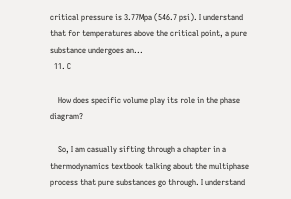critical pressure is 3.77Mpa (546.7 psi). I understand that for temperatures above the critical point, a pure substance undergoes an...
  11. C

    How does specific volume play its role in the phase diagram?

    So, I am casually sifting through a chapter in a thermodynamics textbook talking about the multiphase process that pure substances go through. I understand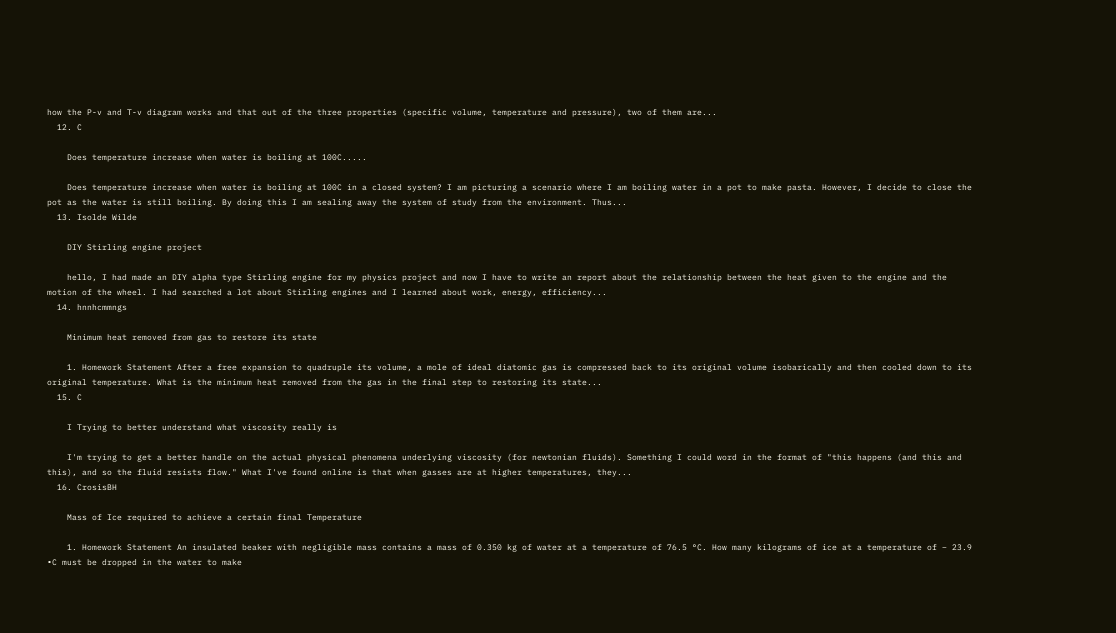how the P-v and T-v diagram works and that out of the three properties (specific volume, temperature and pressure), two of them are...
  12. C

    Does temperature increase when water is boiling at 100C.....

    Does temperature increase when water is boiling at 100C in a closed system? I am picturing a scenario where I am boiling water in a pot to make pasta. However, I decide to close the pot as the water is still boiling. By doing this I am sealing away the system of study from the environment. Thus...
  13. Isolde Wilde

    DIY Stirling engine project

    hello, I had made an DIY alpha type Stirling engine for my physics project and now I have to write an report about the relationship between the heat given to the engine and the motion of the wheel. I had searched a lot about Stirling engines and I learned about work, energy, efficiency...
  14. hnnhcmmngs

    Minimum heat removed from gas to restore its state

    1. Homework Statement After a free expansion to quadruple its volume, a mole of ideal diatomic gas is compressed back to its original volume isobarically and then cooled down to its original temperature. What is the minimum heat removed from the gas in the final step to restoring its state...
  15. C

    I Trying to better understand what viscosity really is

    I'm trying to get a better handle on the actual physical phenomena underlying viscosity (for newtonian fluids). Something I could word in the format of "this happens (and this and this), and so the fluid resists flow." What I've found online is that when gasses are at higher temperatures, they...
  16. CrosisBH

    Mass of Ice required to achieve a certain final Temperature

    1. Homework Statement An insulated beaker with negligible mass contains a mass of 0.350 kg of water at a temperature of 76.5 °C. How many kilograms of ice at a temperature of − 23.9 ∘C must be dropped in the water to make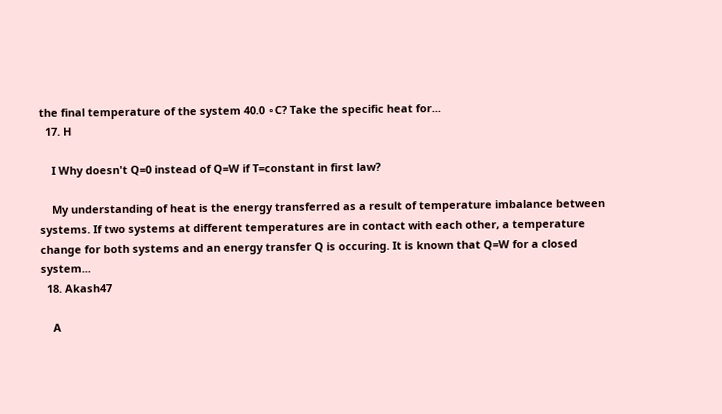the final temperature of the system 40.0 ∘C? Take the specific heat for...
  17. H

    I Why doesn't Q=0 instead of Q=W if T=constant in first law?

    My understanding of heat is the energy transferred as a result of temperature imbalance between systems. If two systems at different temperatures are in contact with each other, a temperature change for both systems and an energy transfer Q is occuring. It is known that Q=W for a closed system...
  18. Akash47

    A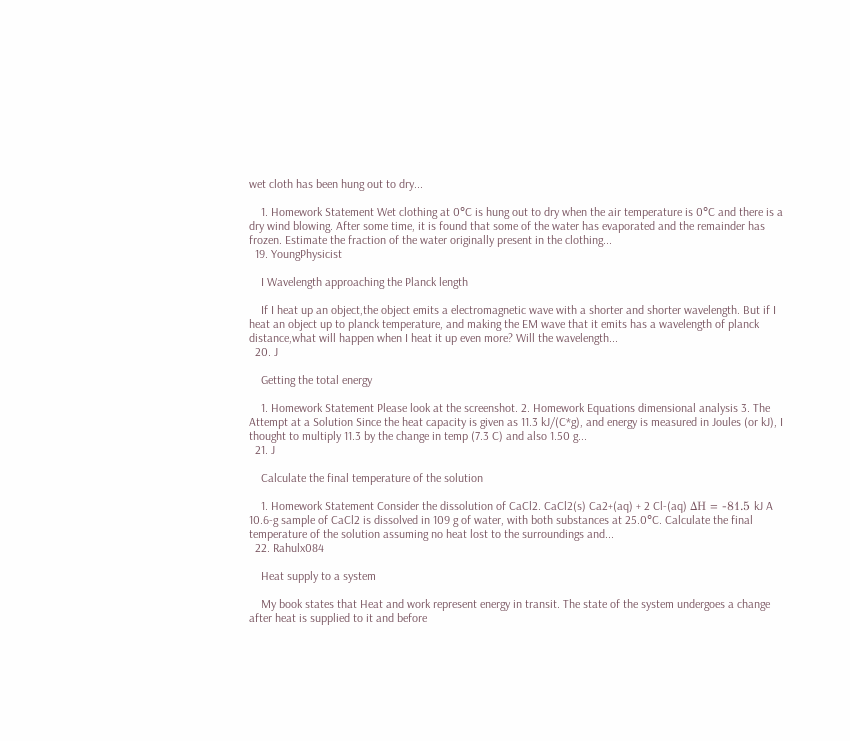wet cloth has been hung out to dry...

    1. Homework Statement Wet clothing at 0°C is hung out to dry when the air temperature is 0°C and there is a dry wind blowing. After some time, it is found that some of the water has evaporated and the remainder has frozen. Estimate the fraction of the water originally present in the clothing...
  19. YoungPhysicist

    I Wavelength approaching the Planck length

    If I heat up an object,the object emits a electromagnetic wave with a shorter and shorter wavelength. But if I heat an object up to planck temperature, and making the EM wave that it emits has a wavelength of planck distance,what will happen when I heat it up even more? Will the wavelength...
  20. J

    Getting the total energy

    1. Homework Statement Please look at the screenshot. 2. Homework Equations dimensional analysis 3. The Attempt at a Solution Since the heat capacity is given as 11.3 kJ/(C*g), and energy is measured in Joules (or kJ), I thought to multiply 11.3 by the change in temp (7.3 C) and also 1.50 g...
  21. J

    Calculate the final temperature of the solution

    1. Homework Statement Consider the dissolution of CaCl2. CaCl2(s) Ca2+(aq) + 2 Cl-(aq) ΔH = -81.5 kJ A 10.6-g sample of CaCl2 is dissolved in 109 g of water, with both substances at 25.0°C. Calculate the final temperature of the solution assuming no heat lost to the surroundings and...
  22. Rahulx084

    Heat supply to a system

    My book states that Heat and work represent energy in transit. The state of the system undergoes a change after heat is supplied to it and before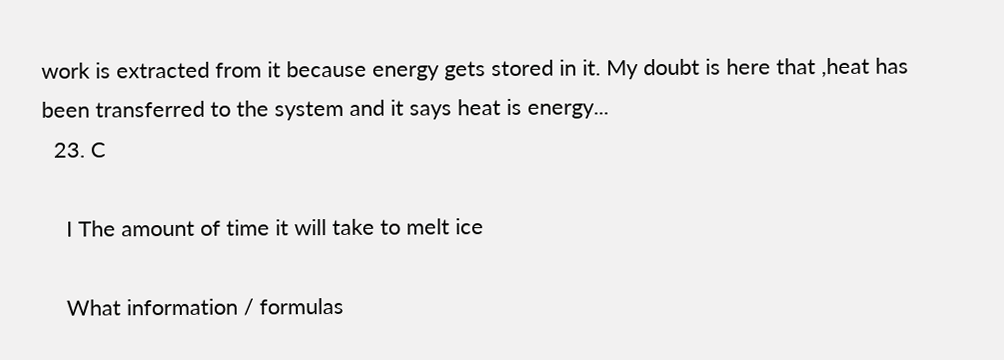work is extracted from it because energy gets stored in it. My doubt is here that ,heat has been transferred to the system and it says heat is energy...
  23. C

    I The amount of time it will take to melt ice

    What information / formulas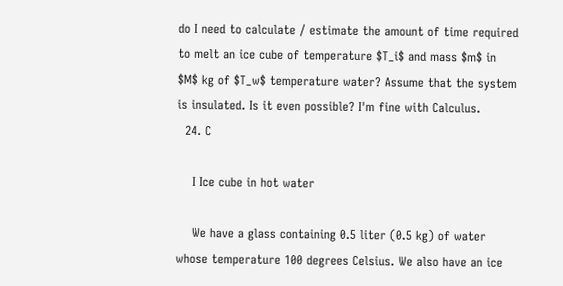do I need to calculate / estimate the amount of time required to melt an ice cube of temperature $T_i$ and mass $m$ in $M$ kg of $T_w$ temperature water? Assume that the system is insulated. Is it even possible? I'm fine with Calculus.
  24. C

    I Ice cube in hot water

    We have a glass containing 0.5 liter (0.5 kg) of water whose temperature 100 degrees Celsius. We also have an ice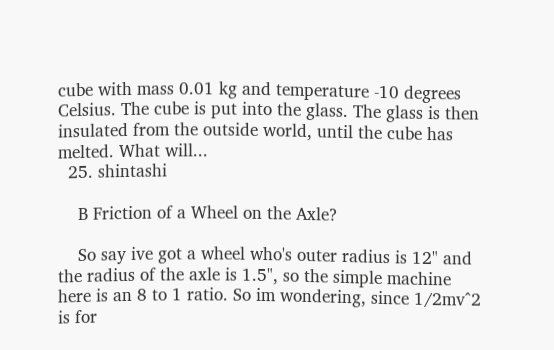cube with mass 0.01 kg and temperature -10 degrees Celsius. The cube is put into the glass. The glass is then insulated from the outside world, until the cube has melted. What will...
  25. shintashi

    B Friction of a Wheel on the Axle?

    So say ive got a wheel who's outer radius is 12" and the radius of the axle is 1.5", so the simple machine here is an 8 to 1 ratio. So im wondering, since 1/2mv^2 is for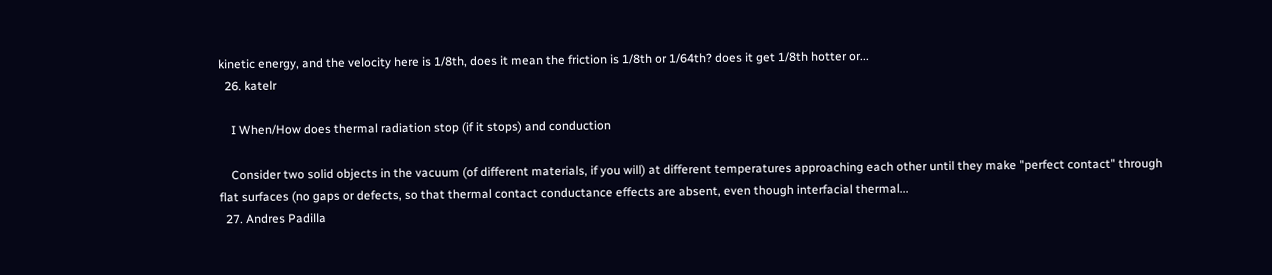kinetic energy, and the velocity here is 1/8th, does it mean the friction is 1/8th or 1/64th? does it get 1/8th hotter or...
  26. katelr

    I When/How does thermal radiation stop (if it stops) and conduction

    Consider two solid objects in the vacuum (of different materials, if you will) at different temperatures approaching each other until they make "perfect contact" through flat surfaces (no gaps or defects, so that thermal contact conductance effects are absent, even though interfacial thermal...
  27. Andres Padilla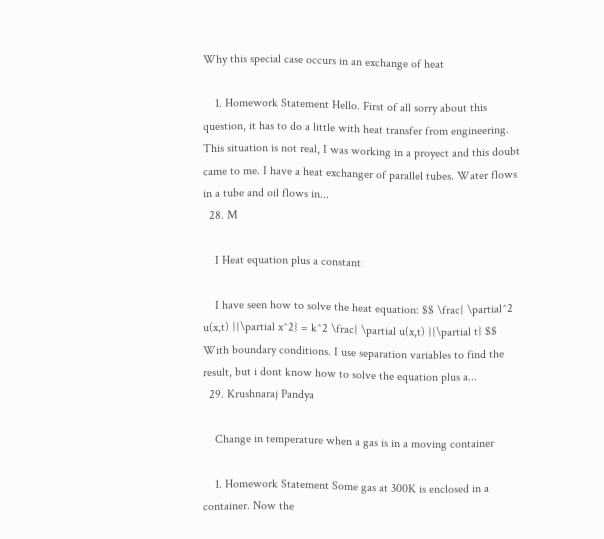Why this special case occurs in an exchange of heat

    1. Homework Statement Hello. First of all sorry about this question, it has to do a little with heat transfer from engineering. This situation is not real, I was working in a proyect and this doubt came to me. I have a heat exchanger of parallel tubes. Water flows in a tube and oil flows in...
  28. M

    I Heat equation plus a constant

    I have seen how to solve the heat equation: $$ \frac{ \partial^2 u(x,t) }{\partial x^2} = k^2 \frac{ \partial u(x,t) }{\partial t} $$ With boundary conditions. I use separation variables to find the result, but i dont know how to solve the equation plus a...
  29. Krushnaraj Pandya

    Change in temperature when a gas is in a moving container

    1. Homework Statement Some gas at 300K is enclosed in a container. Now the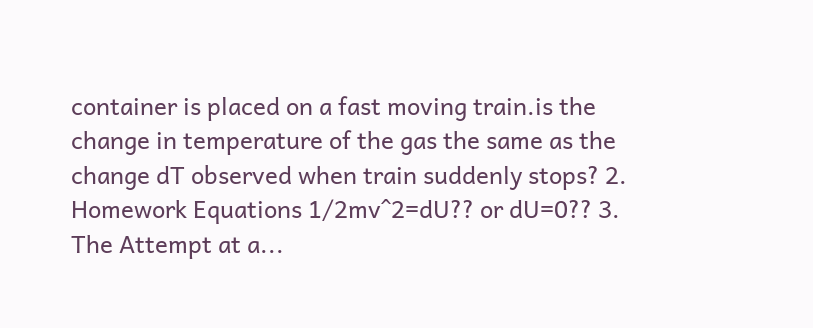container is placed on a fast moving train.is the change in temperature of the gas the same as the change dT observed when train suddenly stops? 2. Homework Equations 1/2mv^2=dU?? or dU=0?? 3. The Attempt at a...